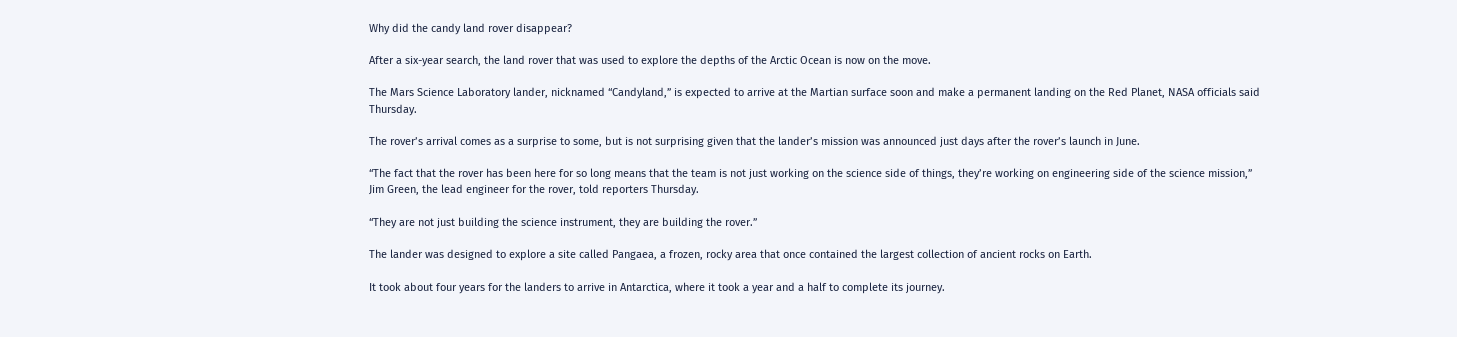Why did the candy land rover disappear?

After a six-year search, the land rover that was used to explore the depths of the Arctic Ocean is now on the move.

The Mars Science Laboratory lander, nicknamed “Candyland,” is expected to arrive at the Martian surface soon and make a permanent landing on the Red Planet, NASA officials said Thursday.

The rover’s arrival comes as a surprise to some, but is not surprising given that the lander’s mission was announced just days after the rover’s launch in June.

“The fact that the rover has been here for so long means that the team is not just working on the science side of things, they’re working on engineering side of the science mission,” Jim Green, the lead engineer for the rover, told reporters Thursday.

“They are not just building the science instrument, they are building the rover.”

The lander was designed to explore a site called Pangaea, a frozen, rocky area that once contained the largest collection of ancient rocks on Earth.

It took about four years for the landers to arrive in Antarctica, where it took a year and a half to complete its journey.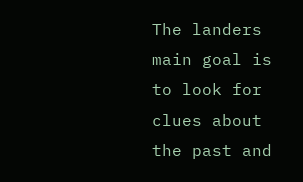The landers main goal is to look for clues about the past and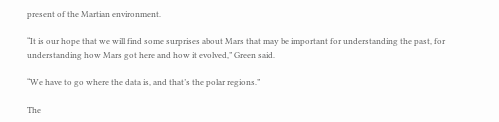present of the Martian environment.

“It is our hope that we will find some surprises about Mars that may be important for understanding the past, for understanding how Mars got here and how it evolved,” Green said.

“We have to go where the data is, and that’s the polar regions.”

The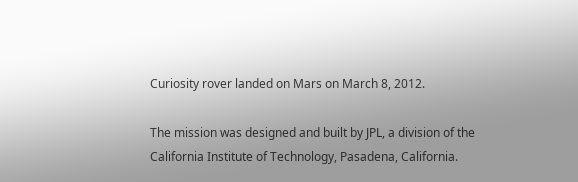Curiosity rover landed on Mars on March 8, 2012.

The mission was designed and built by JPL, a division of the California Institute of Technology, Pasadena, California.